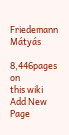Friedemann Mátyás

8,446pages on
this wiki
Add New Page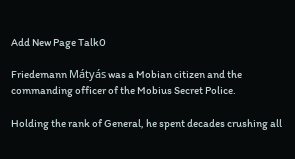Add New Page Talk0

Friedemann Mátyás was a Mobian citizen and the commanding officer of the Mobius Secret Police.

Holding the rank of General, he spent decades crushing all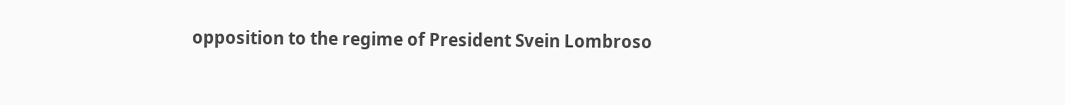opposition to the regime of President Svein Lombroso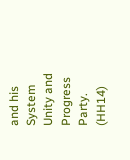and his System Unity and Progress Party. (HH14)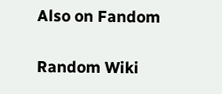Also on Fandom

Random Wiki